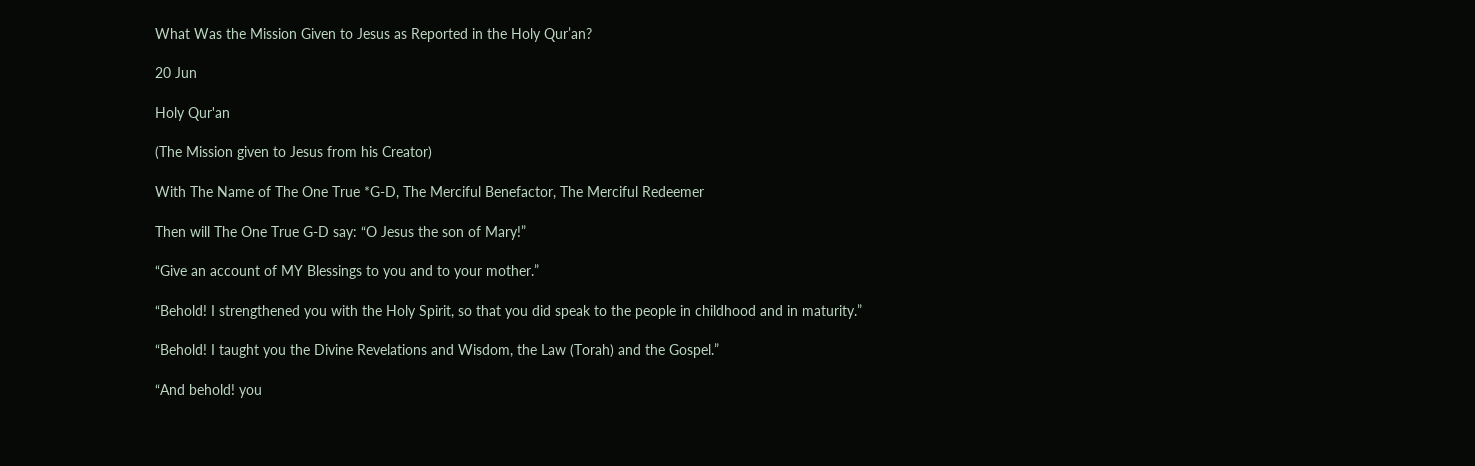What Was the Mission Given to Jesus as Reported in the Holy Qur’an?

20 Jun

Holy Qur'an

(The Mission given to Jesus from his Creator)

With The Name of The One True *G-D, The Merciful Benefactor, The Merciful Redeemer

Then will The One True G-D say: “O Jesus the son of Mary!”

“Give an account of MY Blessings to you and to your mother.”

“Behold! I strengthened you with the Holy Spirit, so that you did speak to the people in childhood and in maturity.”

“Behold! I taught you the Divine Revelations and Wisdom, the Law (Torah) and the Gospel.”

“And behold! you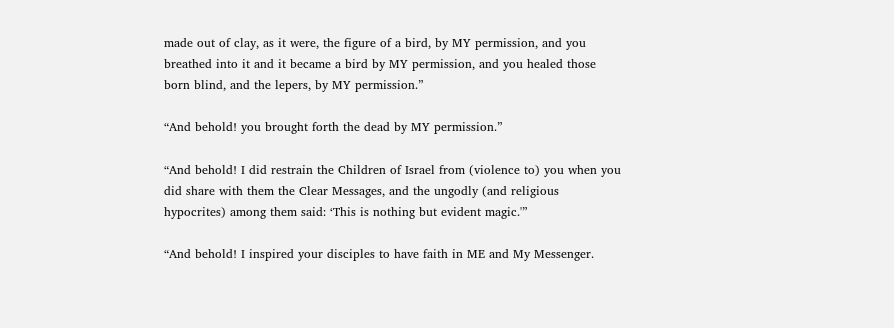made out of clay, as it were, the figure of a bird, by MY permission, and you breathed into it and it became a bird by MY permission, and you healed those born blind, and the lepers, by MY permission.”

“And behold! you brought forth the dead by MY permission.”

“And behold! I did restrain the Children of Israel from (violence to) you when you did share with them the Clear Messages, and the ungodly (and religious hypocrites) among them said: ‘This is nothing but evident magic.'”

“And behold! I inspired your disciples to have faith in ME and My Messenger.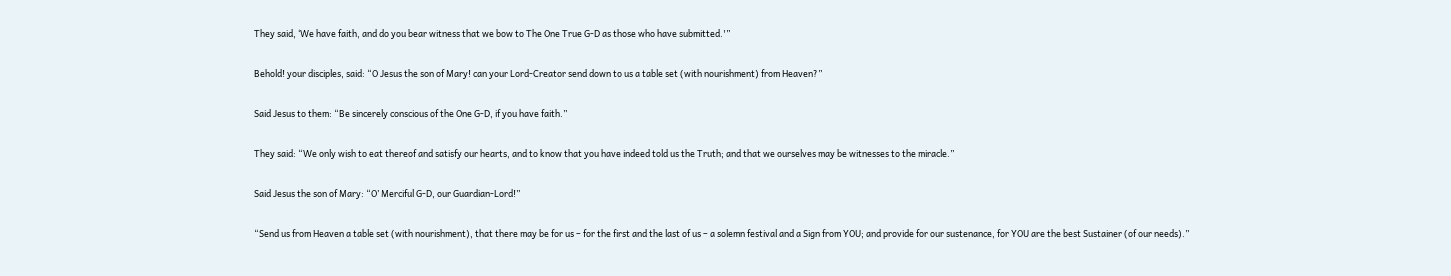They said, ‘We have faith, and do you bear witness that we bow to The One True G-D as those who have submitted.'”

Behold! your disciples, said: “O Jesus the son of Mary! can your Lord-Creator send down to us a table set (with nourishment) from Heaven?”

Said Jesus to them: “Be sincerely conscious of the One G-D, if you have faith.”

They said: “We only wish to eat thereof and satisfy our hearts, and to know that you have indeed told us the Truth; and that we ourselves may be witnesses to the miracle.”

Said Jesus the son of Mary: “O’ Merciful G-D, our Guardian-Lord!”

“Send us from Heaven a table set (with nourishment), that there may be for us – for the first and the last of us – a solemn festival and a Sign from YOU; and provide for our sustenance, for YOU are the best Sustainer (of our needs).”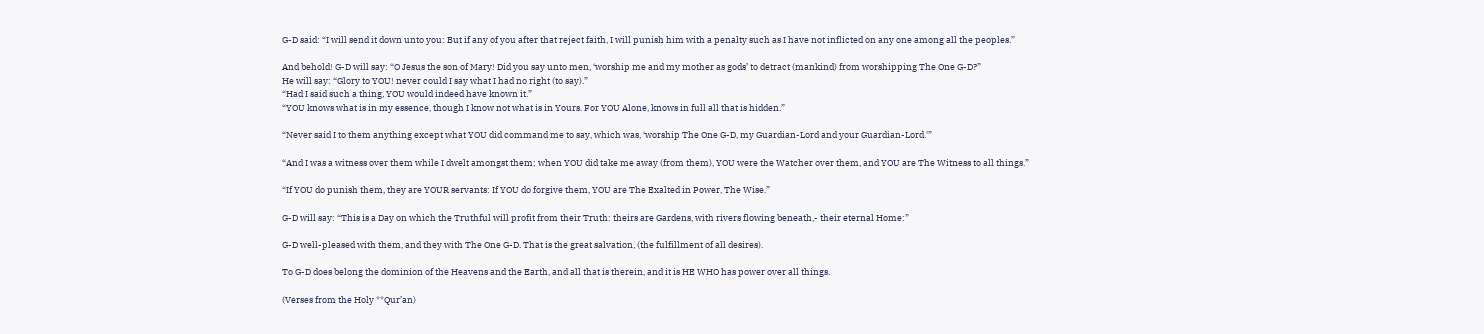G-D said: “I will send it down unto you: But if any of you after that reject faith, I will punish him with a penalty such as I have not inflicted on any one among all the peoples.”

And behold! G-D will say: “O Jesus the son of Mary! Did you say unto men, ‘worship me and my mother as gods’ to detract (mankind) from worshipping The One G-D?”
He will say: “Glory to YOU! never could I say what I had no right (to say).”
“Had I said such a thing, YOU would indeed have known it.”
“YOU knows what is in my essence, though I know not what is in Yours. For YOU Alone, knows in full all that is hidden.”

“Never said I to them anything except what YOU did command me to say, which was, ‘worship The One G-D, my Guardian-Lord and your Guardian-Lord.'”

“And I was a witness over them while I dwelt amongst them; when YOU did take me away (from them), YOU were the Watcher over them, and YOU are The Witness to all things.”

“If YOU do punish them, they are YOUR servants: If YOU do forgive them, YOU are The Exalted in Power, The Wise.”

G-D will say: “This is a Day on which the Truthful will profit from their Truth: theirs are Gardens, with rivers flowing beneath,- their eternal Home:”

G-D well-pleased with them, and they with The One G-D. That is the great salvation, (the fulfillment of all desires).

To G-D does belong the dominion of the Heavens and the Earth, and all that is therein, and it is HE WHO has power over all things.

(Verses from the Holy **Qur’an)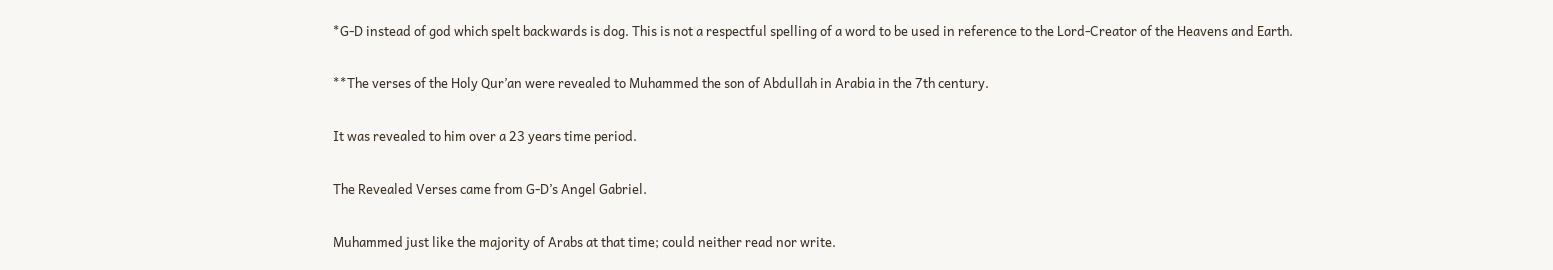*G-D instead of god which spelt backwards is dog. This is not a respectful spelling of a word to be used in reference to the Lord-Creator of the Heavens and Earth.

**The verses of the Holy Qur’an were revealed to Muhammed the son of Abdullah in Arabia in the 7th century.

It was revealed to him over a 23 years time period.

The Revealed Verses came from G-D’s Angel Gabriel.

Muhammed just like the majority of Arabs at that time; could neither read nor write.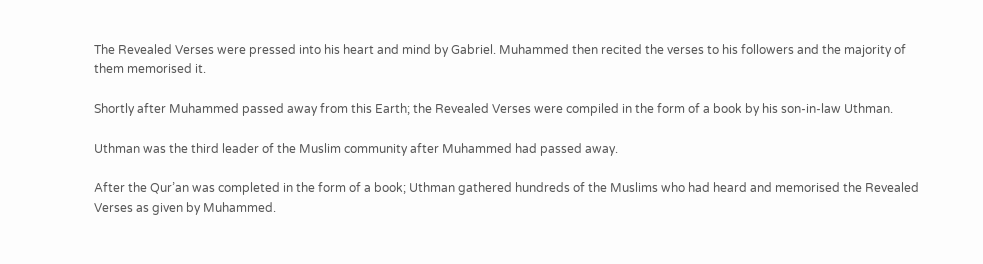The Revealed Verses were pressed into his heart and mind by Gabriel. Muhammed then recited the verses to his followers and the majority of them memorised it.

Shortly after Muhammed passed away from this Earth; the Revealed Verses were compiled in the form of a book by his son-in-law Uthman.

Uthman was the third leader of the Muslim community after Muhammed had passed away.

After the Qur’an was completed in the form of a book; Uthman gathered hundreds of the Muslims who had heard and memorised the Revealed Verses as given by Muhammed.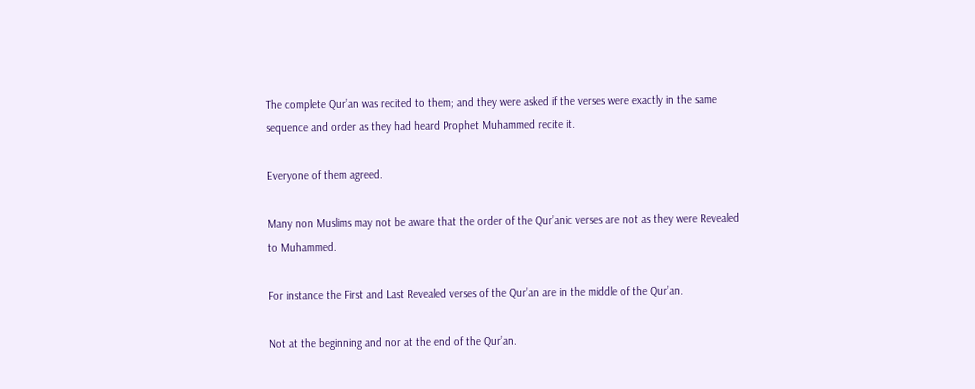The complete Qur’an was recited to them; and they were asked if the verses were exactly in the same sequence and order as they had heard Prophet Muhammed recite it.

Everyone of them agreed.

Many non Muslims may not be aware that the order of the Qur’anic verses are not as they were Revealed to Muhammed.

For instance the First and Last Revealed verses of the Qur’an are in the middle of the Qur’an.

Not at the beginning and nor at the end of the Qur’an.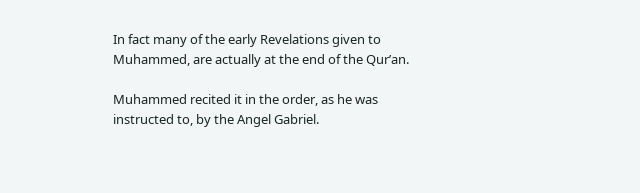In fact many of the early Revelations given to Muhammed, are actually at the end of the Qur’an.

Muhammed recited it in the order, as he was instructed to, by the Angel Gabriel.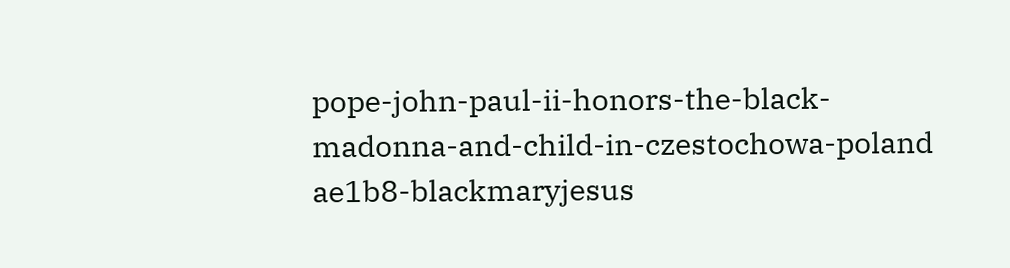pope-john-paul-ii-honors-the-black-madonna-and-child-in-czestochowa-poland ae1b8-blackmaryjesus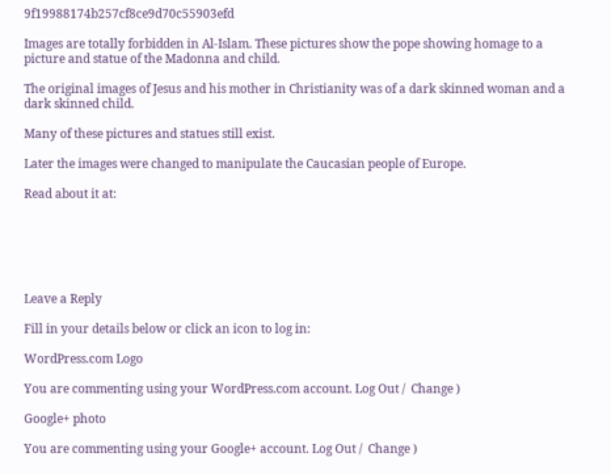9f19988174b257cf8ce9d70c55903efd

Images are totally forbidden in Al-Islam. These pictures show the pope showing homage to a picture and statue of the Madonna and child.

The original images of Jesus and his mother in Christianity was of a dark skinned woman and a dark skinned child.

Many of these pictures and statues still exist.

Later the images were changed to manipulate the Caucasian people of Europe.

Read about it at:






Leave a Reply

Fill in your details below or click an icon to log in:

WordPress.com Logo

You are commenting using your WordPress.com account. Log Out /  Change )

Google+ photo

You are commenting using your Google+ account. Log Out /  Change )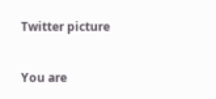Twitter picture

You are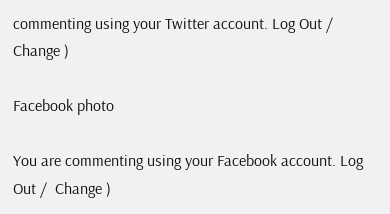commenting using your Twitter account. Log Out /  Change )

Facebook photo

You are commenting using your Facebook account. Log Out /  Change )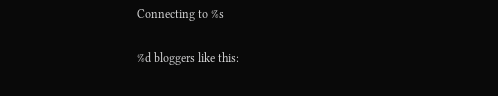Connecting to %s

%d bloggers like this: